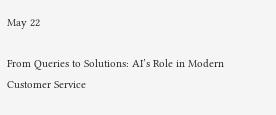May 22

From Queries to Solutions: AI’s Role in Modern Customer Service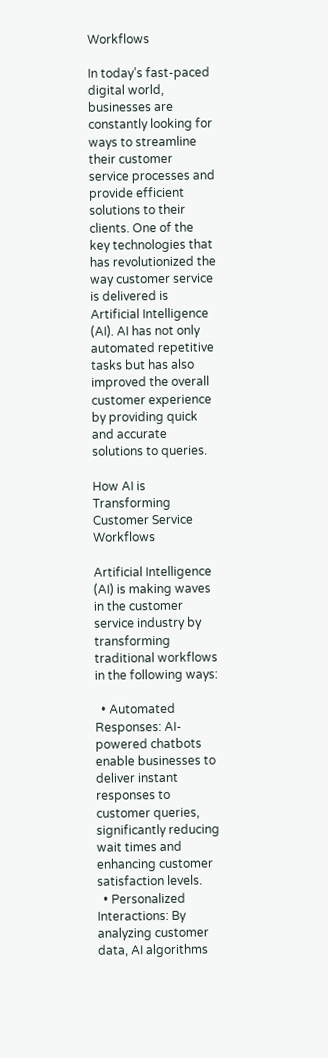Workflows

In today’s fast-paced digital world, businesses are constantly looking for ways to streamline their customer service processes and provide efficient solutions to their clients. One of the key technologies that has revolutionized the way customer service is delivered is Artificial Intelligence (AI). AI has not only automated repetitive tasks but has also improved the overall customer experience by providing quick and accurate solutions to queries.

How AI is Transforming Customer Service Workflows

Artificial Intelligence (AI) is making waves in the customer service industry by transforming traditional workflows in the following ways:

  • Automated Responses: AI-powered chatbots enable businesses to deliver instant responses to customer queries, significantly reducing wait times and enhancing customer satisfaction levels.
  • Personalized Interactions: By analyzing customer data, AI algorithms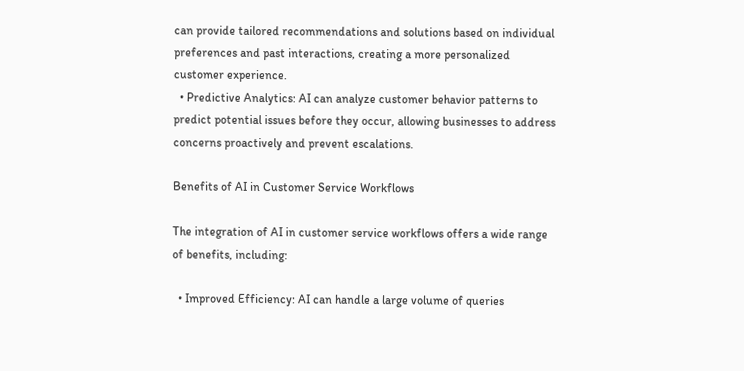can provide tailored recommendations and solutions based on individual preferences and past interactions, creating a more personalized customer experience.
  • Predictive Analytics: AI can analyze customer behavior patterns to predict potential issues before they occur, allowing businesses to address concerns proactively and prevent escalations.

Benefits of AI in Customer Service Workflows

The integration of AI in customer service workflows offers a wide range of benefits, including:

  • Improved Efficiency: AI can handle a large volume of queries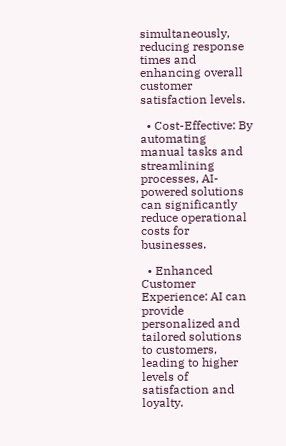simultaneously, reducing response times and enhancing overall customer satisfaction levels.

  • Cost-Effective: By automating manual tasks and streamlining processes, AI-powered solutions can significantly reduce operational costs for businesses.

  • Enhanced Customer Experience: AI can provide personalized and tailored solutions to customers, leading to higher levels of satisfaction and loyalty.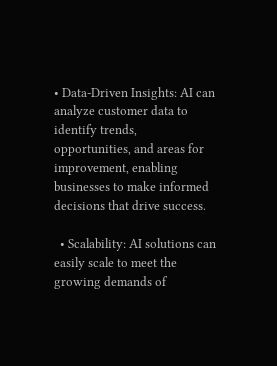• Data-Driven Insights: AI can analyze customer data to identify trends, opportunities, and areas for improvement, enabling businesses to make informed decisions that drive success.

  • Scalability: AI solutions can easily scale to meet the growing demands of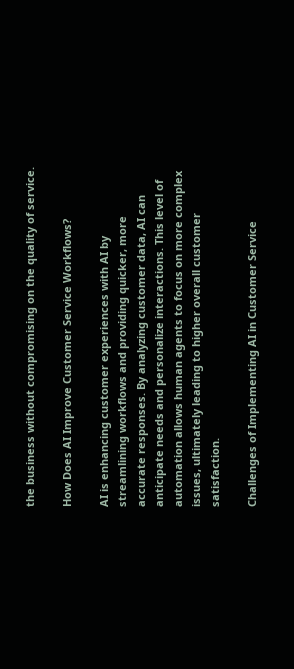the business without compromising on the quality of service.

How Does AI Improve Customer Service Workflows?

AI is enhancing customer experiences with AI by streamlining workflows and providing quicker, more accurate responses. By analyzing customer data, AI can anticipate needs and personalize interactions. This level of automation allows human agents to focus on more complex issues, ultimately leading to higher overall customer satisfaction.

Challenges of Implementing AI in Customer Service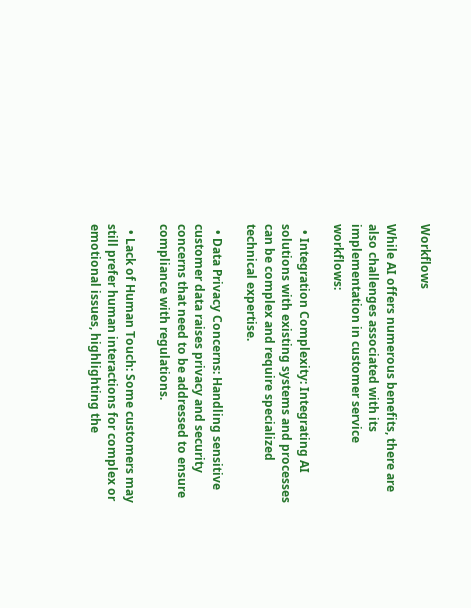Workflows

While AI offers numerous benefits, there are also challenges associated with its implementation in customer service workflows:

  • Integration Complexity: Integrating AI solutions with existing systems and processes can be complex and require specialized technical expertise.

  • Data Privacy Concerns: Handling sensitive customer data raises privacy and security concerns that need to be addressed to ensure compliance with regulations.

  • Lack of Human Touch: Some customers may still prefer human interactions for complex or emotional issues, highlighting the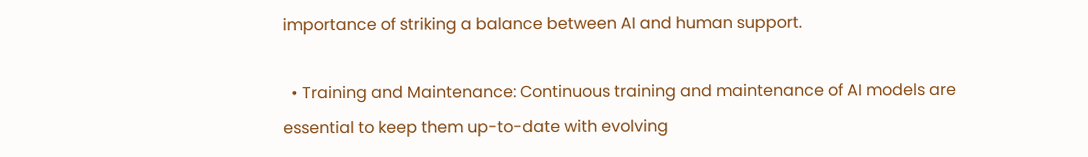importance of striking a balance between AI and human support.

  • Training and Maintenance: Continuous training and maintenance of AI models are essential to keep them up-to-date with evolving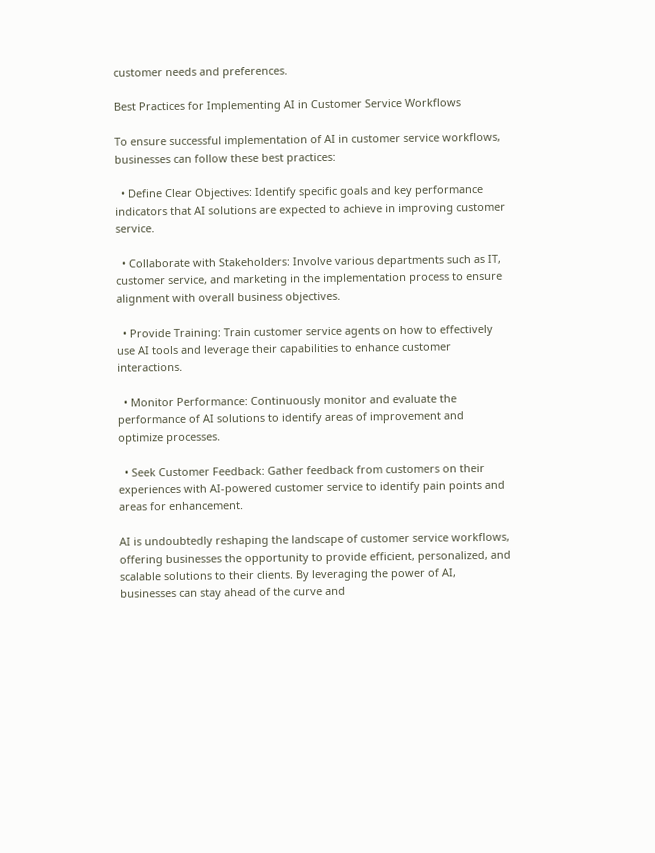customer needs and preferences.

Best Practices for Implementing AI in Customer Service Workflows

To ensure successful implementation of AI in customer service workflows, businesses can follow these best practices:

  • Define Clear Objectives: Identify specific goals and key performance indicators that AI solutions are expected to achieve in improving customer service.

  • Collaborate with Stakeholders: Involve various departments such as IT, customer service, and marketing in the implementation process to ensure alignment with overall business objectives.

  • Provide Training: Train customer service agents on how to effectively use AI tools and leverage their capabilities to enhance customer interactions.

  • Monitor Performance: Continuously monitor and evaluate the performance of AI solutions to identify areas of improvement and optimize processes.

  • Seek Customer Feedback: Gather feedback from customers on their experiences with AI-powered customer service to identify pain points and areas for enhancement.

AI is undoubtedly reshaping the landscape of customer service workflows, offering businesses the opportunity to provide efficient, personalized, and scalable solutions to their clients. By leveraging the power of AI, businesses can stay ahead of the curve and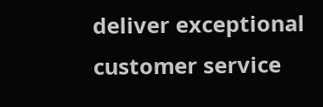deliver exceptional customer service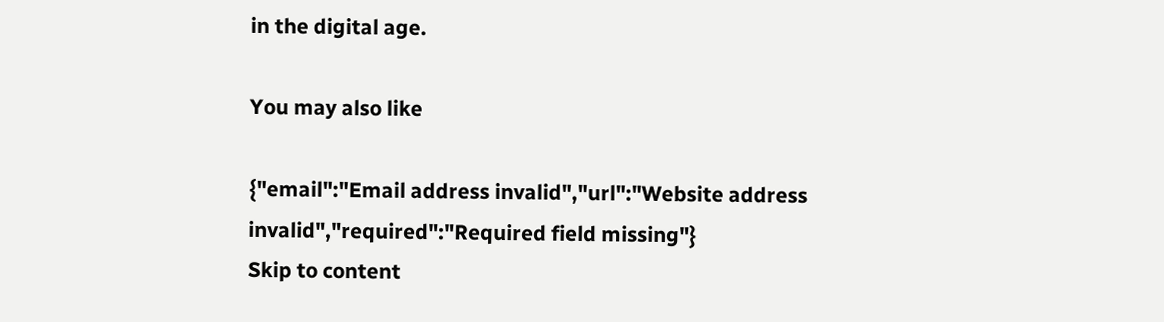in the digital age.

You may also like

{"email":"Email address invalid","url":"Website address invalid","required":"Required field missing"}
Skip to content